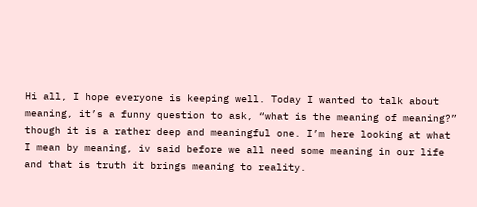Hi all, I hope everyone is keeping well. Today I wanted to talk about meaning, it’s a funny question to ask, “what is the meaning of meaning?” though it is a rather deep and meaningful one. I’m here looking at what I mean by meaning, iv said before we all need some meaning in our life and that is truth it brings meaning to reality.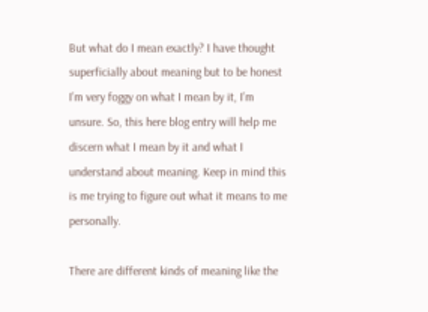But what do I mean exactly? I have thought superficially about meaning but to be honest I’m very foggy on what I mean by it, I’m unsure. So, this here blog entry will help me discern what I mean by it and what I understand about meaning. Keep in mind this is me trying to figure out what it means to me personally.

There are different kinds of meaning like the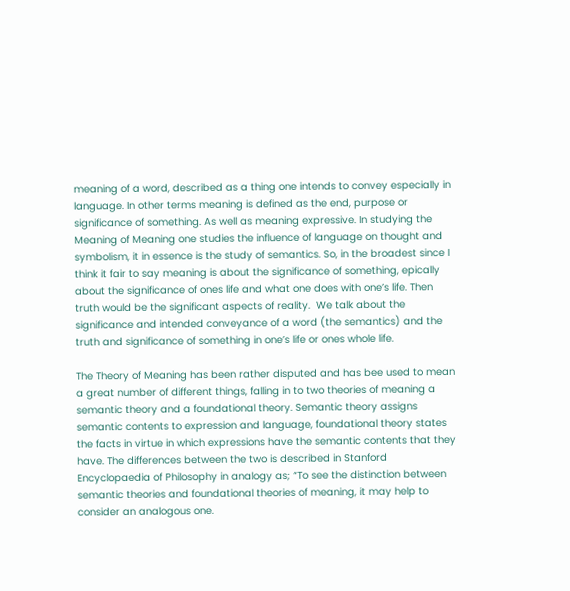meaning of a word, described as a thing one intends to convey especially in language. In other terms meaning is defined as the end, purpose or significance of something. As well as meaning expressive. In studying the Meaning of Meaning one studies the influence of language on thought and symbolism, it in essence is the study of semantics. So, in the broadest since I think it fair to say meaning is about the significance of something, epically about the significance of ones life and what one does with one’s life. Then truth would be the significant aspects of reality.  We talk about the significance and intended conveyance of a word (the semantics) and the truth and significance of something in one’s life or ones whole life.

The Theory of Meaning has been rather disputed and has bee used to mean a great number of different things, falling in to two theories of meaning a semantic theory and a foundational theory. Semantic theory assigns semantic contents to expression and language, foundational theory states the facts in virtue in which expressions have the semantic contents that they have. The differences between the two is described in Stanford Encyclopaedia of Philosophy in analogy as; “To see the distinction between semantic theories and foundational theories of meaning, it may help to consider an analogous one.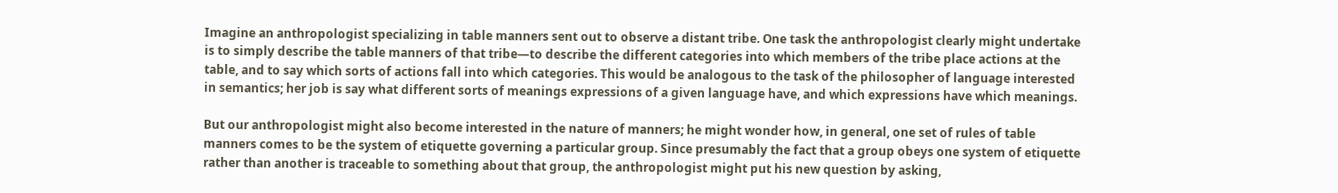Imagine an anthropologist specializing in table manners sent out to observe a distant tribe. One task the anthropologist clearly might undertake is to simply describe the table manners of that tribe—to describe the different categories into which members of the tribe place actions at the table, and to say which sorts of actions fall into which categories. This would be analogous to the task of the philosopher of language interested in semantics; her job is say what different sorts of meanings expressions of a given language have, and which expressions have which meanings.

But our anthropologist might also become interested in the nature of manners; he might wonder how, in general, one set of rules of table manners comes to be the system of etiquette governing a particular group. Since presumably the fact that a group obeys one system of etiquette rather than another is traceable to something about that group, the anthropologist might put his new question by asking,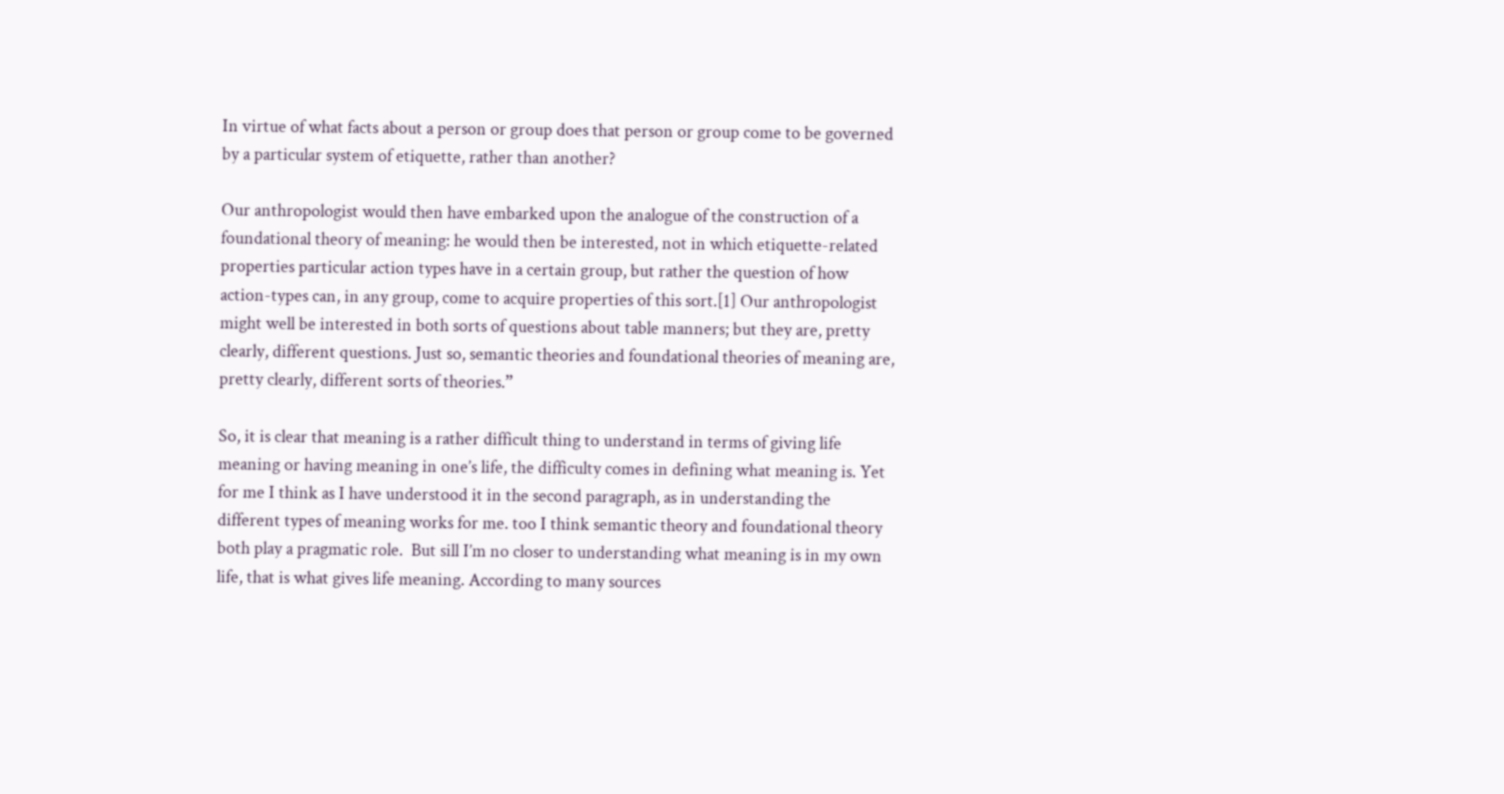In virtue of what facts about a person or group does that person or group come to be governed by a particular system of etiquette, rather than another?

Our anthropologist would then have embarked upon the analogue of the construction of a foundational theory of meaning: he would then be interested, not in which etiquette-related properties particular action types have in a certain group, but rather the question of how action-types can, in any group, come to acquire properties of this sort.[1] Our anthropologist might well be interested in both sorts of questions about table manners; but they are, pretty clearly, different questions. Just so, semantic theories and foundational theories of meaning are, pretty clearly, different sorts of theories.”

So, it is clear that meaning is a rather difficult thing to understand in terms of giving life meaning or having meaning in one’s life, the difficulty comes in defining what meaning is. Yet for me I think as I have understood it in the second paragraph, as in understanding the different types of meaning works for me. too I think semantic theory and foundational theory both play a pragmatic role.  But sill I’m no closer to understanding what meaning is in my own life, that is what gives life meaning. According to many sources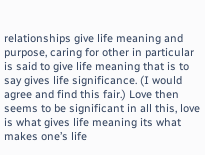relationships give life meaning and purpose, caring for other in particular is said to give life meaning that is to say gives life significance. (I would agree and find this fair.) Love then seems to be significant in all this, love is what gives life meaning its what makes one’s life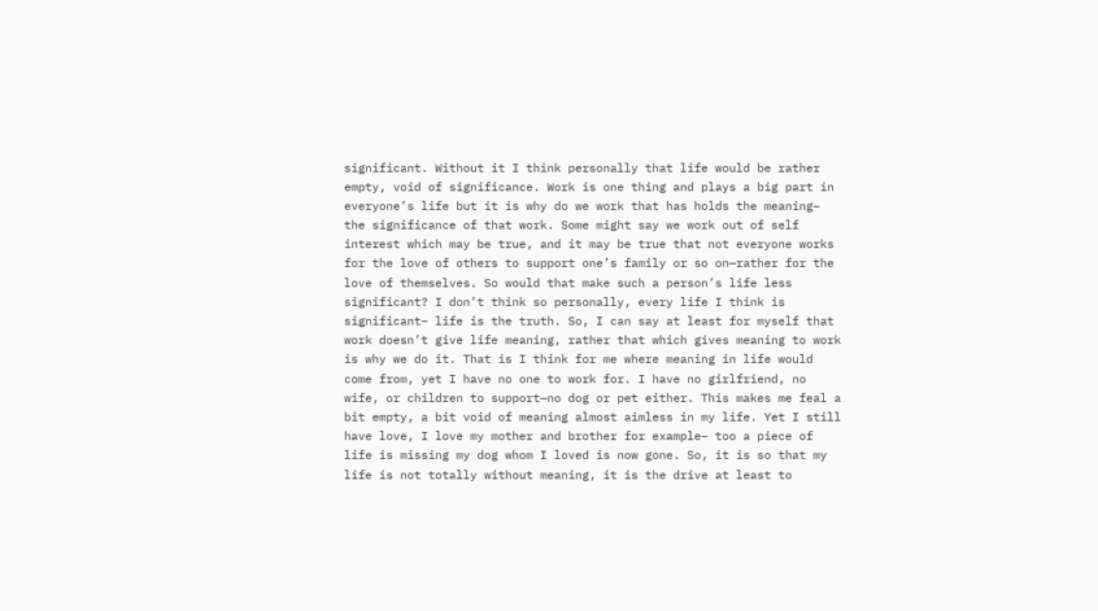significant. Without it I think personally that life would be rather empty, void of significance. Work is one thing and plays a big part in everyone’s life but it is why do we work that has holds the meaning– the significance of that work. Some might say we work out of self interest which may be true, and it may be true that not everyone works for the love of others to support one’s family or so on—rather for the love of themselves. So would that make such a person’s life less significant? I don’t think so personally, every life I think is significant– life is the truth. So, I can say at least for myself that work doesn’t give life meaning, rather that which gives meaning to work is why we do it. That is I think for me where meaning in life would come from, yet I have no one to work for. I have no girlfriend, no wife, or children to support—no dog or pet either. This makes me feal a bit empty, a bit void of meaning almost aimless in my life. Yet I still have love, I love my mother and brother for example– too a piece of life is missing my dog whom I loved is now gone. So, it is so that my life is not totally without meaning, it is the drive at least to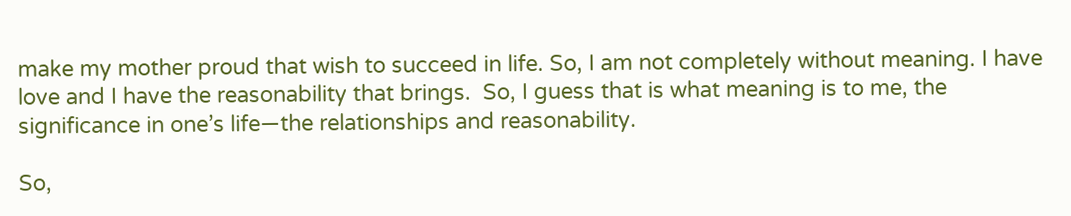make my mother proud that wish to succeed in life. So, I am not completely without meaning. I have love and I have the reasonability that brings.  So, I guess that is what meaning is to me, the significance in one’s life—the relationships and reasonability.

So,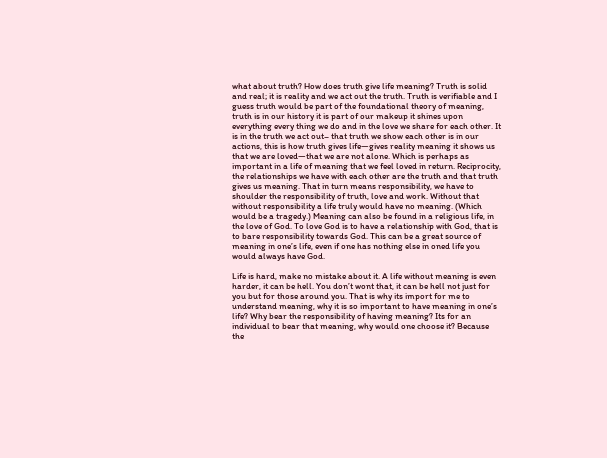what about truth? How does truth give life meaning? Truth is solid and real; it is reality and we act out the truth. Truth is verifiable and I guess truth would be part of the foundational theory of meaning, truth is in our history it is part of our makeup it shines upon everything every thing we do and in the love we share for each other. It is in the truth we act out– that truth we show each other is in our actions, this is how truth gives life—gives reality meaning it shows us that we are loved—that we are not alone. Which is perhaps as important in a life of meaning that we feel loved in return. Reciprocity, the relationships we have with each other are the truth and that truth gives us meaning. That in turn means responsibility, we have to shoulder the responsibility of truth, love and work. Without that without responsibility a life truly would have no meaning. (Which would be a tragedy.) Meaning can also be found in a religious life, in the love of God. To love God is to have a relationship with God, that is to bare responsibility towards God. This can be a great source of meaning in one’s life, even if one has nothing else in oned life you would always have God.

Life is hard, make no mistake about it. A life without meaning is even harder, it can be hell. You don’t wont that, it can be hell not just for you but for those around you. That is why its import for me to understand meaning, why it is so important to have meaning in one’s life? Why bear the responsibility of having meaning? Its for an individual to bear that meaning, why would one choose it? Because the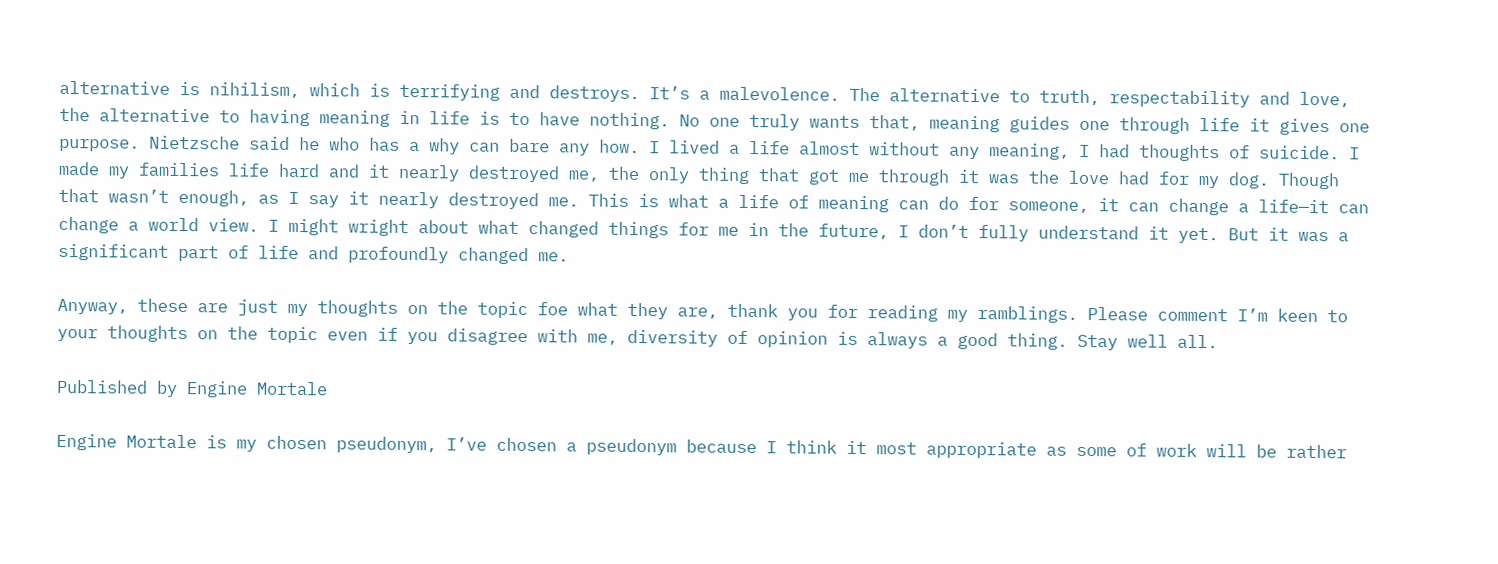alternative is nihilism, which is terrifying and destroys. It’s a malevolence. The alternative to truth, respectability and love, the alternative to having meaning in life is to have nothing. No one truly wants that, meaning guides one through life it gives one purpose. Nietzsche said he who has a why can bare any how. I lived a life almost without any meaning, I had thoughts of suicide. I made my families life hard and it nearly destroyed me, the only thing that got me through it was the love had for my dog. Though that wasn’t enough, as I say it nearly destroyed me. This is what a life of meaning can do for someone, it can change a life—it can change a world view. I might wright about what changed things for me in the future, I don’t fully understand it yet. But it was a significant part of life and profoundly changed me.

Anyway, these are just my thoughts on the topic foe what they are, thank you for reading my ramblings. Please comment I’m keen to your thoughts on the topic even if you disagree with me, diversity of opinion is always a good thing. Stay well all.

Published by Engine Mortale

Engine Mortale is my chosen pseudonym, I’ve chosen a pseudonym because I think it most appropriate as some of work will be rather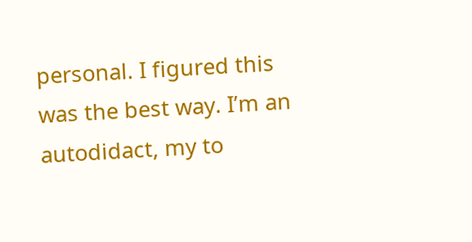personal. I figured this was the best way. I’m an autodidact, my to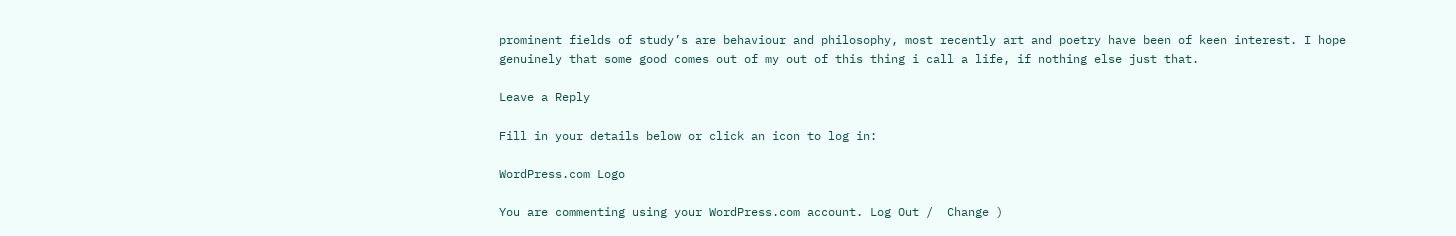prominent fields of study’s are behaviour and philosophy, most recently art and poetry have been of keen interest. I hope genuinely that some good comes out of my out of this thing i call a life, if nothing else just that.

Leave a Reply

Fill in your details below or click an icon to log in:

WordPress.com Logo

You are commenting using your WordPress.com account. Log Out /  Change )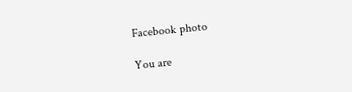Facebook photo

You are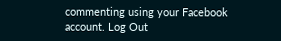commenting using your Facebook account. Log Out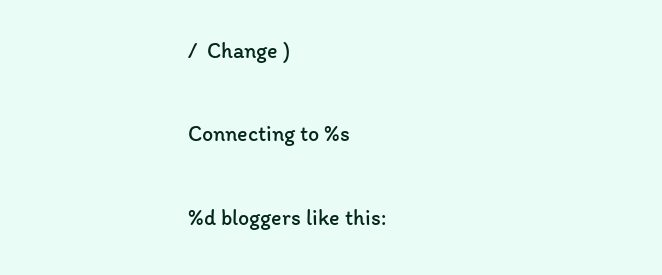/  Change )

Connecting to %s

%d bloggers like this: